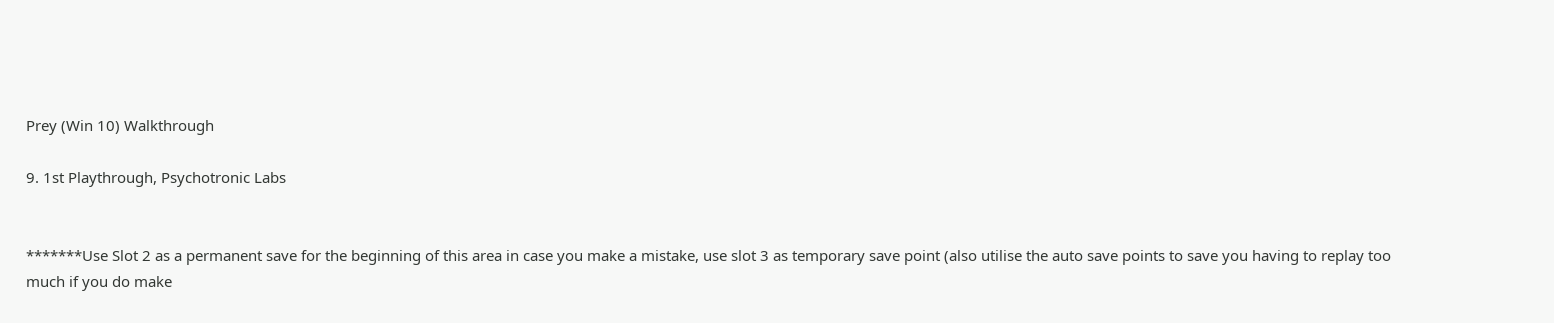Prey (Win 10) Walkthrough

9. 1st Playthrough, Psychotronic Labs


*******Use Slot 2 as a permanent save for the beginning of this area in case you make a mistake, use slot 3 as temporary save point (also utilise the auto save points to save you having to replay too much if you do make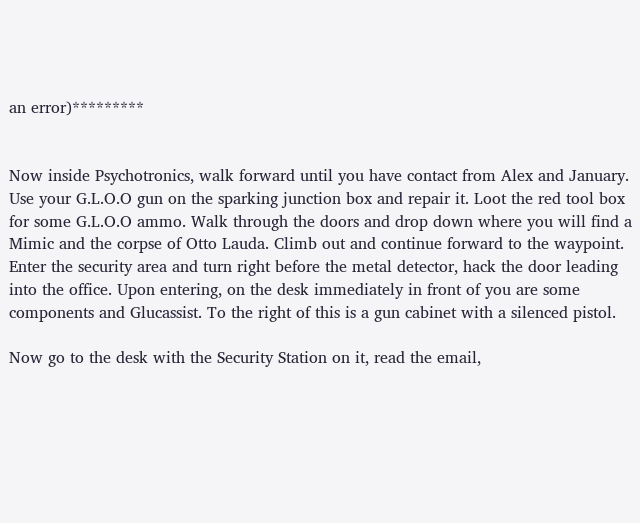an error)*********


Now inside Psychotronics, walk forward until you have contact from Alex and January. Use your G.L.O.O gun on the sparking junction box and repair it. Loot the red tool box for some G.L.O.O ammo. Walk through the doors and drop down where you will find a Mimic and the corpse of Otto Lauda. Climb out and continue forward to the waypoint. Enter the security area and turn right before the metal detector, hack the door leading into the office. Upon entering, on the desk immediately in front of you are some components and Glucassist. To the right of this is a gun cabinet with a silenced pistol.

Now go to the desk with the Security Station on it, read the email,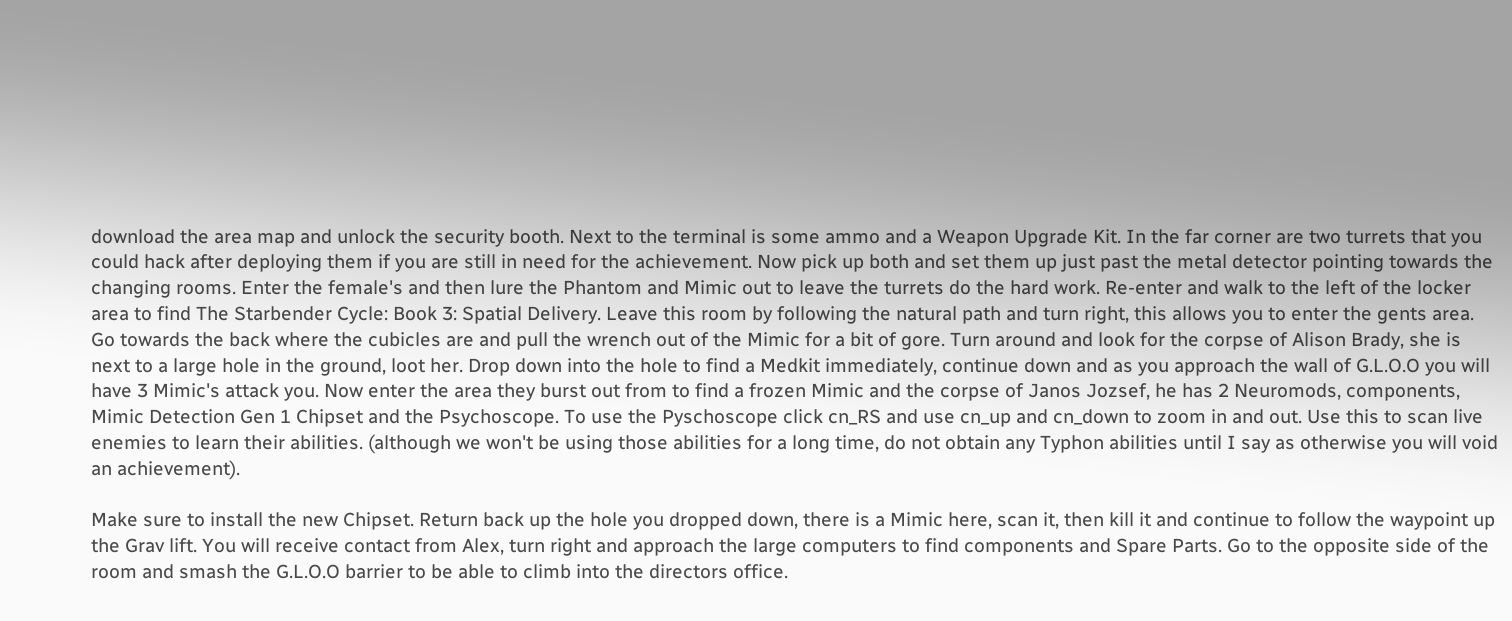download the area map and unlock the security booth. Next to the terminal is some ammo and a Weapon Upgrade Kit. In the far corner are two turrets that you could hack after deploying them if you are still in need for the achievement. Now pick up both and set them up just past the metal detector pointing towards the changing rooms. Enter the female's and then lure the Phantom and Mimic out to leave the turrets do the hard work. Re-enter and walk to the left of the locker area to find The Starbender Cycle: Book 3: Spatial Delivery. Leave this room by following the natural path and turn right, this allows you to enter the gents area. Go towards the back where the cubicles are and pull the wrench out of the Mimic for a bit of gore. Turn around and look for the corpse of Alison Brady, she is next to a large hole in the ground, loot her. Drop down into the hole to find a Medkit immediately, continue down and as you approach the wall of G.L.O.O you will have 3 Mimic's attack you. Now enter the area they burst out from to find a frozen Mimic and the corpse of Janos Jozsef, he has 2 Neuromods, components, Mimic Detection Gen 1 Chipset and the Psychoscope. To use the Pyschoscope click cn_RS and use cn_up and cn_down to zoom in and out. Use this to scan live enemies to learn their abilities. (although we won't be using those abilities for a long time, do not obtain any Typhon abilities until I say as otherwise you will void an achievement).

Make sure to install the new Chipset. Return back up the hole you dropped down, there is a Mimic here, scan it, then kill it and continue to follow the waypoint up the Grav lift. You will receive contact from Alex, turn right and approach the large computers to find components and Spare Parts. Go to the opposite side of the room and smash the G.L.O.O barrier to be able to climb into the directors office.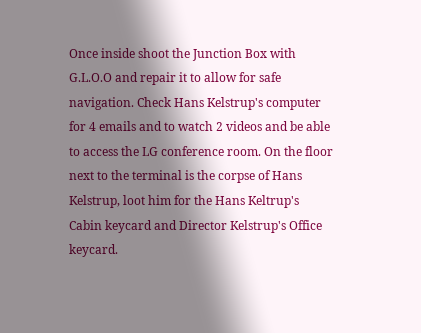Once inside shoot the Junction Box with G.L.O.O and repair it to allow for safe navigation. Check Hans Kelstrup's computer for 4 emails and to watch 2 videos and be able to access the LG conference room. On the floor next to the terminal is the corpse of Hans Kelstrup, loot him for the Hans Keltrup's Cabin keycard and Director Kelstrup's Office keycard.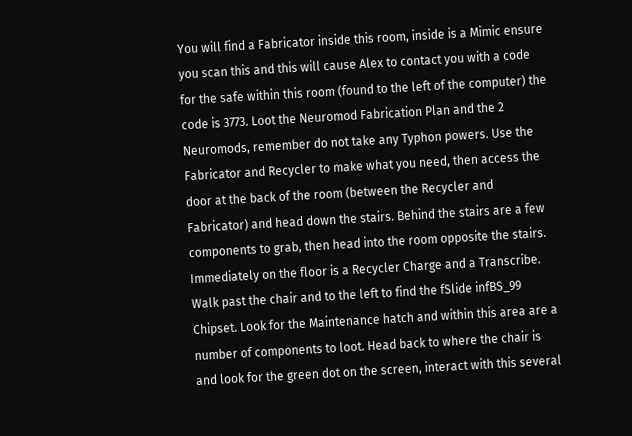You will find a Fabricator inside this room, inside is a Mimic ensure you scan this and this will cause Alex to contact you with a code for the safe within this room (found to the left of the computer) the code is 3773. Loot the Neuromod Fabrication Plan and the 2 Neuromods, remember do not take any Typhon powers. Use the Fabricator and Recycler to make what you need, then access the door at the back of the room (between the Recycler and Fabricator) and head down the stairs. Behind the stairs are a few components to grab, then head into the room opposite the stairs. Immediately on the floor is a Recycler Charge and a Transcribe. Walk past the chair and to the left to find the fSlide infBS_99 Chipset. Look for the Maintenance hatch and within this area are a number of components to loot. Head back to where the chair is and look for the green dot on the screen, interact with this several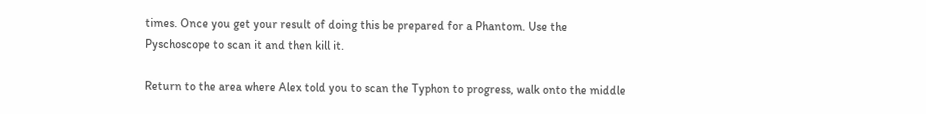times. Once you get your result of doing this be prepared for a Phantom. Use the Pyschoscope to scan it and then kill it.

Return to the area where Alex told you to scan the Typhon to progress, walk onto the middle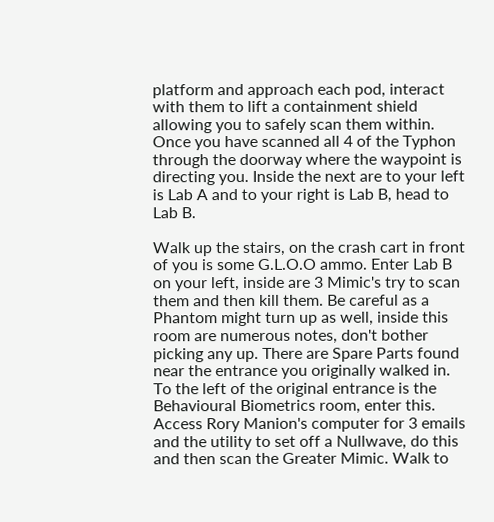platform and approach each pod, interact with them to lift a containment shield allowing you to safely scan them within. Once you have scanned all 4 of the Typhon through the doorway where the waypoint is directing you. Inside the next are to your left is Lab A and to your right is Lab B, head to Lab B.

Walk up the stairs, on the crash cart in front of you is some G.L.O.O ammo. Enter Lab B on your left, inside are 3 Mimic's try to scan them and then kill them. Be careful as a Phantom might turn up as well, inside this room are numerous notes, don't bother picking any up. There are Spare Parts found near the entrance you originally walked in. To the left of the original entrance is the Behavioural Biometrics room, enter this. Access Rory Manion's computer for 3 emails and the utility to set off a Nullwave, do this and then scan the Greater Mimic. Walk to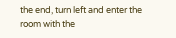the end, turn left and enter the room with the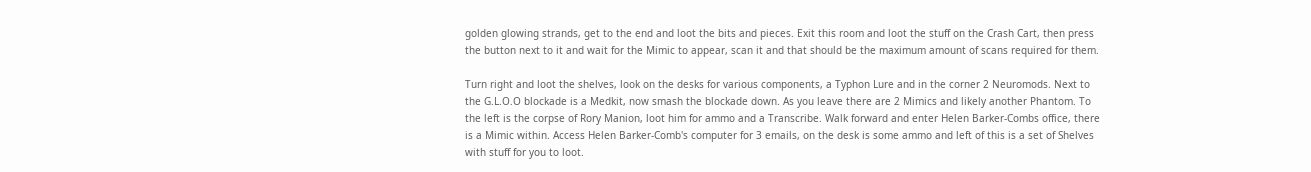golden glowing strands, get to the end and loot the bits and pieces. Exit this room and loot the stuff on the Crash Cart, then press the button next to it and wait for the Mimic to appear, scan it and that should be the maximum amount of scans required for them.

Turn right and loot the shelves, look on the desks for various components, a Typhon Lure and in the corner 2 Neuromods. Next to the G.L.O.O blockade is a Medkit, now smash the blockade down. As you leave there are 2 Mimics and likely another Phantom. To the left is the corpse of Rory Manion, loot him for ammo and a Transcribe. Walk forward and enter Helen Barker-Combs office, there is a Mimic within. Access Helen Barker-Comb's computer for 3 emails, on the desk is some ammo and left of this is a set of Shelves with stuff for you to loot.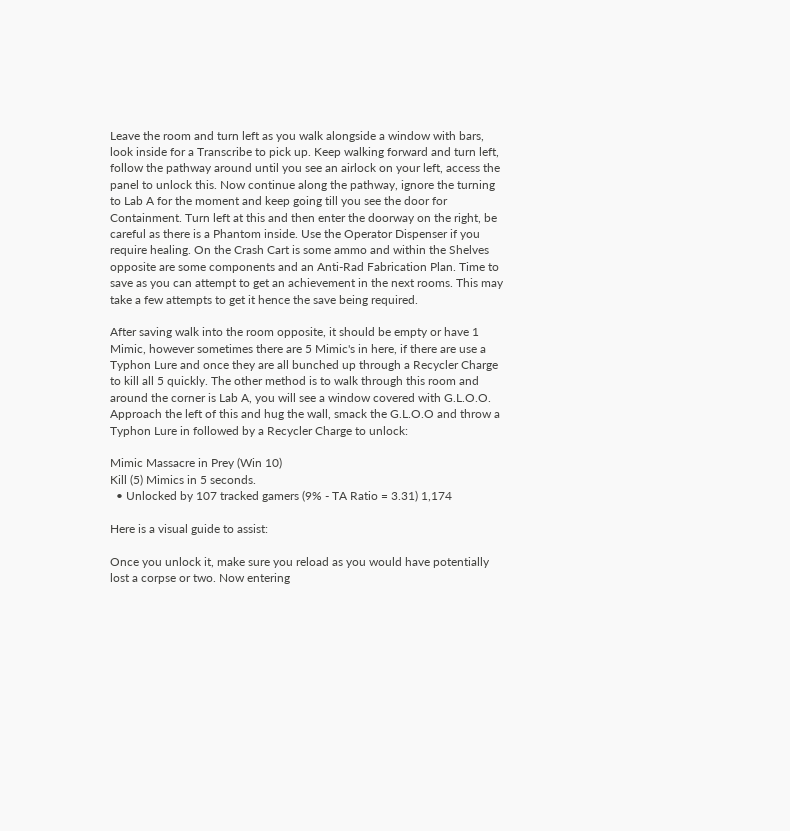Leave the room and turn left as you walk alongside a window with bars, look inside for a Transcribe to pick up. Keep walking forward and turn left, follow the pathway around until you see an airlock on your left, access the panel to unlock this. Now continue along the pathway, ignore the turning to Lab A for the moment and keep going till you see the door for Containment. Turn left at this and then enter the doorway on the right, be careful as there is a Phantom inside. Use the Operator Dispenser if you require healing. On the Crash Cart is some ammo and within the Shelves opposite are some components and an Anti-Rad Fabrication Plan. Time to save as you can attempt to get an achievement in the next rooms. This may take a few attempts to get it hence the save being required.

After saving walk into the room opposite, it should be empty or have 1 Mimic, however sometimes there are 5 Mimic's in here, if there are use a Typhon Lure and once they are all bunched up through a Recycler Charge to kill all 5 quickly. The other method is to walk through this room and around the corner is Lab A, you will see a window covered with G.L.O.O. Approach the left of this and hug the wall, smack the G.L.O.O and throw a Typhon Lure in followed by a Recycler Charge to unlock:

Mimic Massacre in Prey (Win 10)
Kill (5) Mimics in 5 seconds.
  • Unlocked by 107 tracked gamers (9% - TA Ratio = 3.31) 1,174

Here is a visual guide to assist:

Once you unlock it, make sure you reload as you would have potentially lost a corpse or two. Now entering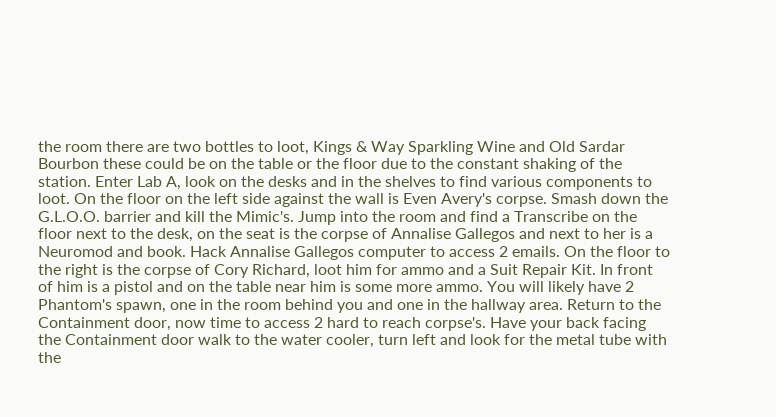the room there are two bottles to loot, Kings & Way Sparkling Wine and Old Sardar Bourbon these could be on the table or the floor due to the constant shaking of the station. Enter Lab A, look on the desks and in the shelves to find various components to loot. On the floor on the left side against the wall is Even Avery's corpse. Smash down the G.L.O.O. barrier and kill the Mimic's. Jump into the room and find a Transcribe on the floor next to the desk, on the seat is the corpse of Annalise Gallegos and next to her is a Neuromod and book. Hack Annalise Gallegos computer to access 2 emails. On the floor to the right is the corpse of Cory Richard, loot him for ammo and a Suit Repair Kit. In front of him is a pistol and on the table near him is some more ammo. You will likely have 2 Phantom's spawn, one in the room behind you and one in the hallway area. Return to the Containment door, now time to access 2 hard to reach corpse's. Have your back facing the Containment door walk to the water cooler, turn left and look for the metal tube with the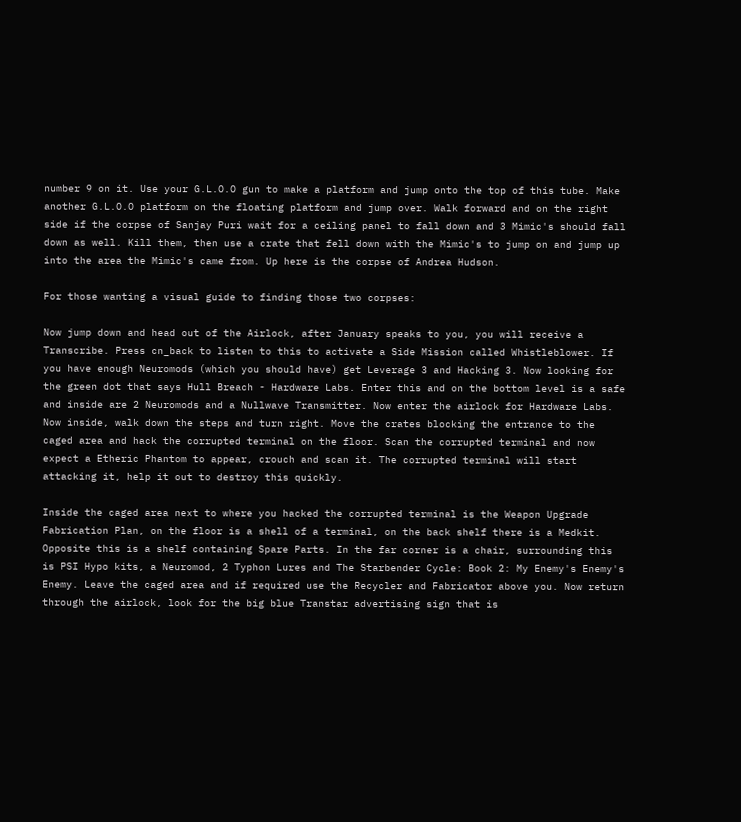number 9 on it. Use your G.L.O.O gun to make a platform and jump onto the top of this tube. Make another G.L.O.O platform on the floating platform and jump over. Walk forward and on the right side if the corpse of Sanjay Puri wait for a ceiling panel to fall down and 3 Mimic's should fall down as well. Kill them, then use a crate that fell down with the Mimic's to jump on and jump up into the area the Mimic's came from. Up here is the corpse of Andrea Hudson.

For those wanting a visual guide to finding those two corpses:

Now jump down and head out of the Airlock, after January speaks to you, you will receive a Transcribe. Press cn_back to listen to this to activate a Side Mission called Whistleblower. If you have enough Neuromods (which you should have) get Leverage 3 and Hacking 3. Now looking for the green dot that says Hull Breach - Hardware Labs. Enter this and on the bottom level is a safe and inside are 2 Neuromods and a Nullwave Transmitter. Now enter the airlock for Hardware Labs. Now inside, walk down the steps and turn right. Move the crates blocking the entrance to the caged area and hack the corrupted terminal on the floor. Scan the corrupted terminal and now expect a Etheric Phantom to appear, crouch and scan it. The corrupted terminal will start attacking it, help it out to destroy this quickly.

Inside the caged area next to where you hacked the corrupted terminal is the Weapon Upgrade Fabrication Plan, on the floor is a shell of a terminal, on the back shelf there is a Medkit. Opposite this is a shelf containing Spare Parts. In the far corner is a chair, surrounding this is PSI Hypo kits, a Neuromod, 2 Typhon Lures and The Starbender Cycle: Book 2: My Enemy's Enemy's Enemy. Leave the caged area and if required use the Recycler and Fabricator above you. Now return through the airlock, look for the big blue Transtar advertising sign that is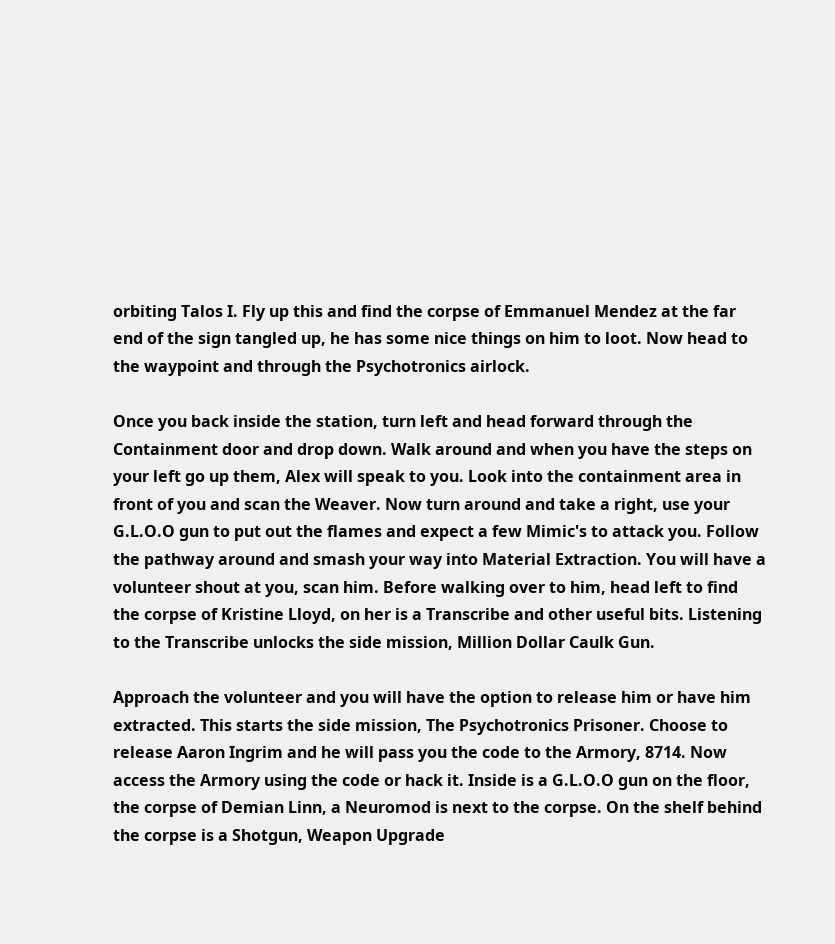orbiting Talos I. Fly up this and find the corpse of Emmanuel Mendez at the far end of the sign tangled up, he has some nice things on him to loot. Now head to the waypoint and through the Psychotronics airlock.

Once you back inside the station, turn left and head forward through the Containment door and drop down. Walk around and when you have the steps on your left go up them, Alex will speak to you. Look into the containment area in front of you and scan the Weaver. Now turn around and take a right, use your G.L.O.O gun to put out the flames and expect a few Mimic's to attack you. Follow the pathway around and smash your way into Material Extraction. You will have a volunteer shout at you, scan him. Before walking over to him, head left to find the corpse of Kristine Lloyd, on her is a Transcribe and other useful bits. Listening to the Transcribe unlocks the side mission, Million Dollar Caulk Gun.

Approach the volunteer and you will have the option to release him or have him extracted. This starts the side mission, The Psychotronics Prisoner. Choose to release Aaron Ingrim and he will pass you the code to the Armory, 8714. Now access the Armory using the code or hack it. Inside is a G.L.O.O gun on the floor, the corpse of Demian Linn, a Neuromod is next to the corpse. On the shelf behind the corpse is a Shotgun, Weapon Upgrade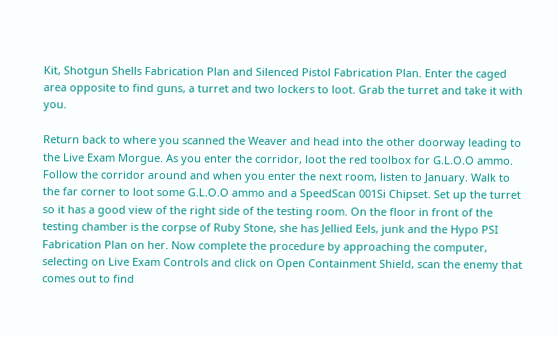Kit, Shotgun Shells Fabrication Plan and Silenced Pistol Fabrication Plan. Enter the caged area opposite to find guns, a turret and two lockers to loot. Grab the turret and take it with you.

Return back to where you scanned the Weaver and head into the other doorway leading to the Live Exam Morgue. As you enter the corridor, loot the red toolbox for G.L.O.O ammo. Follow the corridor around and when you enter the next room, listen to January. Walk to the far corner to loot some G.L.O.O ammo and a SpeedScan 001Si Chipset. Set up the turret so it has a good view of the right side of the testing room. On the floor in front of the testing chamber is the corpse of Ruby Stone, she has Jellied Eels, junk and the Hypo PSI Fabrication Plan on her. Now complete the procedure by approaching the computer, selecting on Live Exam Controls and click on Open Containment Shield, scan the enemy that comes out to find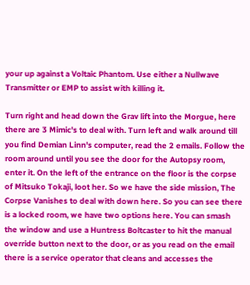your up against a Voltaic Phantom. Use either a Nullwave Transmitter or EMP to assist with killing it.

Turn right and head down the Grav lift into the Morgue, here there are 3 Mimic's to deal with. Turn left and walk around till you find Demian Linn's computer, read the 2 emails. Follow the room around until you see the door for the Autopsy room, enter it. On the left of the entrance on the floor is the corpse of Mitsuko Tokaji, loot her. So we have the side mission, The Corpse Vanishes to deal with down here. So you can see there is a locked room, we have two options here. You can smash the window and use a Huntress Boltcaster to hit the manual override button next to the door, or as you read on the email there is a service operator that cleans and accesses the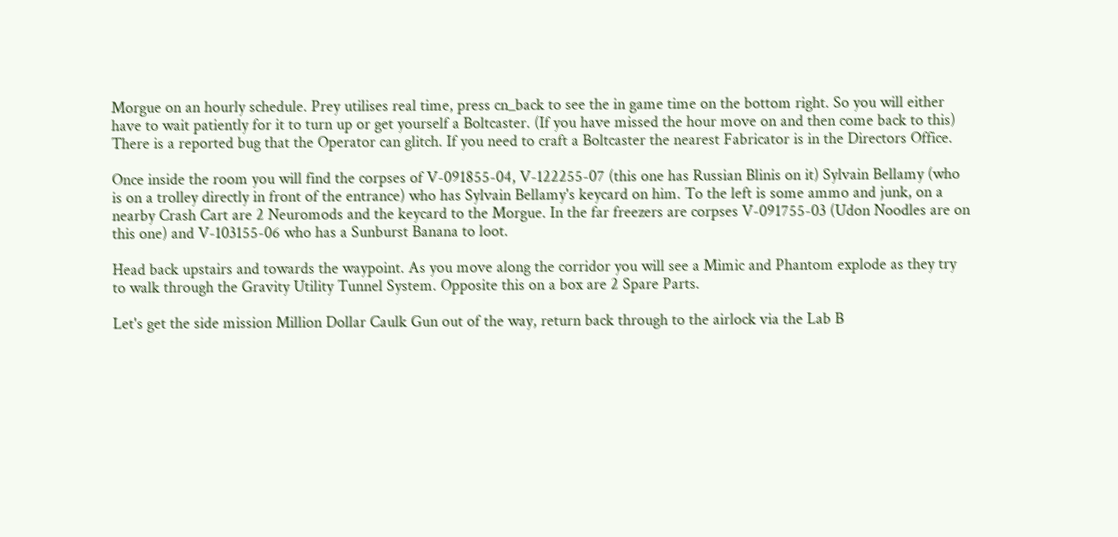Morgue on an hourly schedule. Prey utilises real time, press cn_back to see the in game time on the bottom right. So you will either have to wait patiently for it to turn up or get yourself a Boltcaster. (If you have missed the hour move on and then come back to this) There is a reported bug that the Operator can glitch. If you need to craft a Boltcaster the nearest Fabricator is in the Directors Office.

Once inside the room you will find the corpses of V-091855-04, V-122255-07 (this one has Russian Blinis on it) Sylvain Bellamy (who is on a trolley directly in front of the entrance) who has Sylvain Bellamy's keycard on him. To the left is some ammo and junk, on a nearby Crash Cart are 2 Neuromods and the keycard to the Morgue. In the far freezers are corpses V-091755-03 (Udon Noodles are on this one) and V-103155-06 who has a Sunburst Banana to loot.

Head back upstairs and towards the waypoint. As you move along the corridor you will see a Mimic and Phantom explode as they try to walk through the Gravity Utility Tunnel System. Opposite this on a box are 2 Spare Parts.

Let's get the side mission Million Dollar Caulk Gun out of the way, return back through to the airlock via the Lab B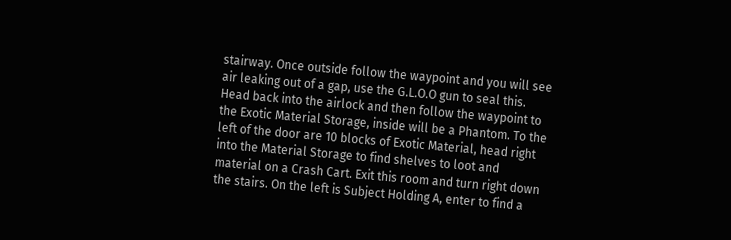stairway. Once outside follow the waypoint and you will see air leaking out of a gap, use the G.L.O.O gun to seal this. Head back into the airlock and then follow the waypoint to the Exotic Material Storage, inside will be a Phantom. To the left of the door are 10 blocks of Exotic Material, head right into the Material Storage to find shelves to loot and material on a Crash Cart. Exit this room and turn right down the stairs. On the left is Subject Holding A, enter to find a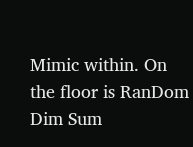Mimic within. On the floor is RanDom Dim Sum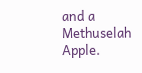and a Methuselah Apple.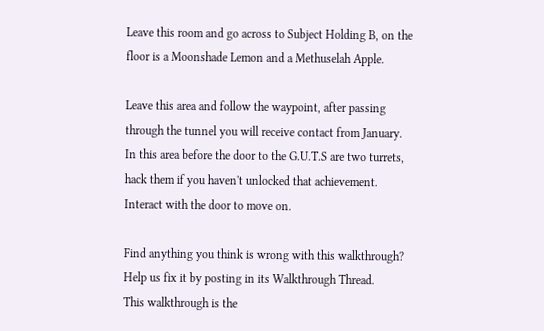Leave this room and go across to Subject Holding B, on the floor is a Moonshade Lemon and a Methuselah Apple.

Leave this area and follow the waypoint, after passing through the tunnel you will receive contact from January. In this area before the door to the G.U.T.S are two turrets, hack them if you haven't unlocked that achievement. Interact with the door to move on.

Find anything you think is wrong with this walkthrough? Help us fix it by posting in its Walkthrough Thread.
This walkthrough is the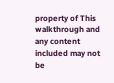property of This walkthrough and any content included may not be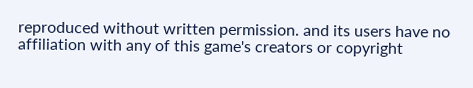reproduced without written permission. and its users have no affiliation with any of this game's creators or copyright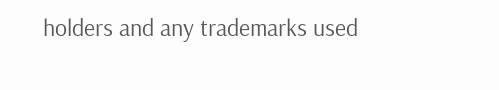holders and any trademarks used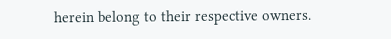herein belong to their respective owners.